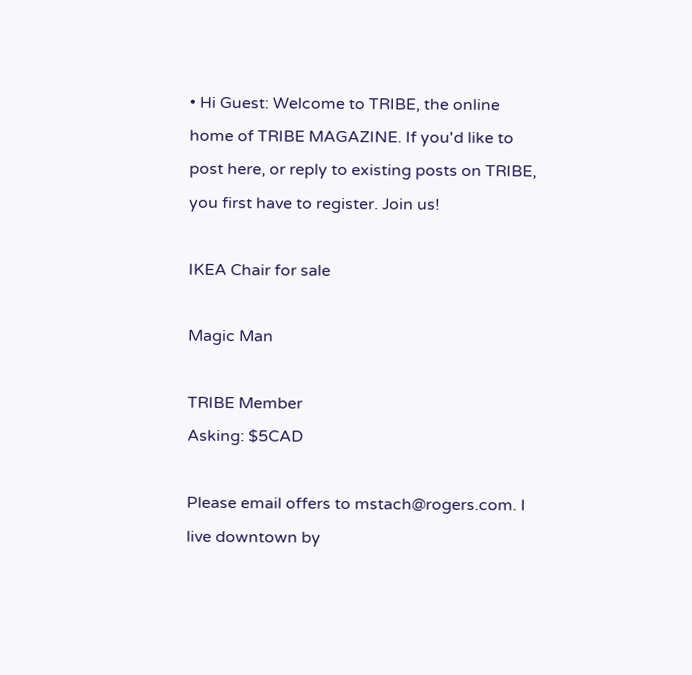• Hi Guest: Welcome to TRIBE, the online home of TRIBE MAGAZINE. If you'd like to post here, or reply to existing posts on TRIBE, you first have to register. Join us!

IKEA Chair for sale

Magic Man

TRIBE Member
Asking: $5CAD

Please email offers to mstach@rogers.com. I live downtown by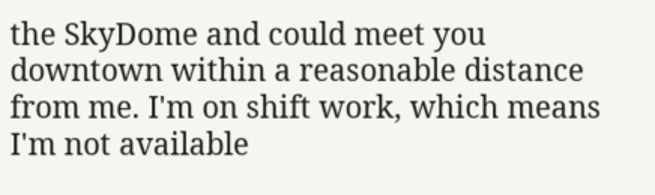the SkyDome and could meet you downtown within a reasonable distance from me. I'm on shift work, which means I'm not available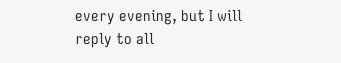every evening, but I will reply to all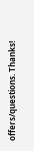offers/questions. Thanks!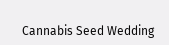Cannabis Seed Wedding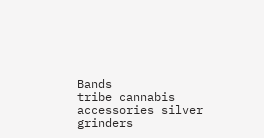Bands
tribe cannabis accessories silver grinders